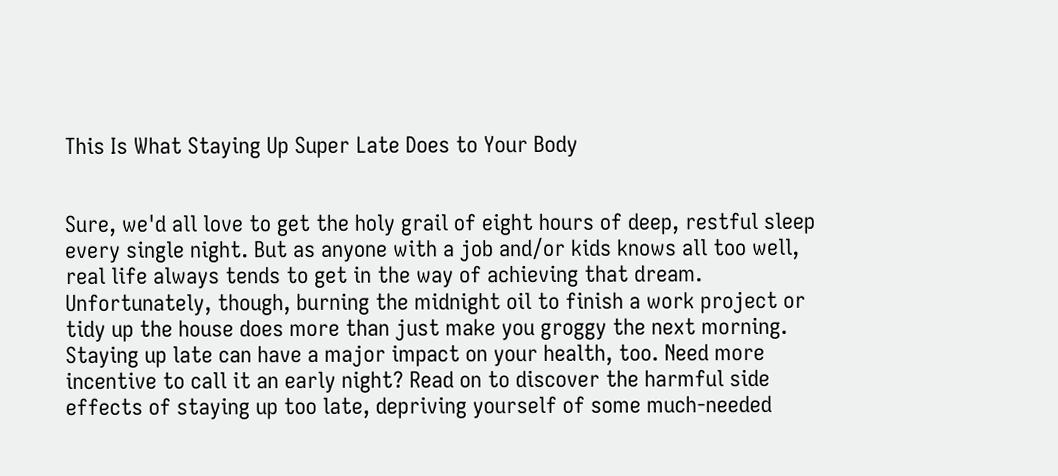This Is What Staying Up Super Late Does to Your Body


Sure, we'd all love to get the holy grail of eight hours of deep, restful sleep every single night. But as anyone with a job and/or kids knows all too well, real life always tends to get in the way of achieving that dream. Unfortunately, though, burning the midnight oil to finish a work project or tidy up the house does more than just make you groggy the next morning. Staying up late can have a major impact on your health, too. Need more incentive to call it an early night? Read on to discover the harmful side effects of staying up too late, depriving yourself of some much-needed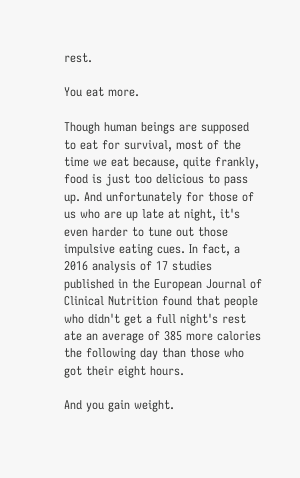rest.

You eat more.

Though human beings are supposed to eat for survival, most of the time we eat because, quite frankly, food is just too delicious to pass up. And unfortunately for those of us who are up late at night, it's even harder to tune out those impulsive eating cues. In fact, a 2016 analysis of 17 studies published in the European Journal of Clinical Nutrition found that people who didn't get a full night's rest ate an average of 385 more calories the following day than those who got their eight hours.

And you gain weight.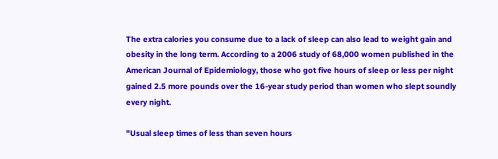The extra calories you consume due to a lack of sleep can also lead to weight gain and obesity in the long term. According to a 2006 study of 68,000 women published in the American Journal of Epidemiology, those who got five hours of sleep or less per night gained 2.5 more pounds over the 16-year study period than women who slept soundly every night.

"Usual sleep times of less than seven hours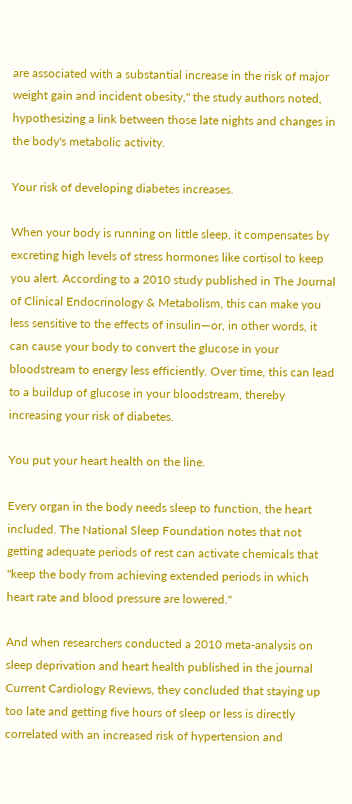are associated with a substantial increase in the risk of major weight gain and incident obesity," the study authors noted, hypothesizing a link between those late nights and changes in the body's metabolic activity.

Your risk of developing diabetes increases.

When your body is running on little sleep, it compensates by excreting high levels of stress hormones like cortisol to keep you alert. According to a 2010 study published in The Journal of Clinical Endocrinology & Metabolism, this can make you less sensitive to the effects of insulin—or, in other words, it can cause your body to convert the glucose in your bloodstream to energy less efficiently. Over time, this can lead to a buildup of glucose in your bloodstream, thereby increasing your risk of diabetes.

You put your heart health on the line.

Every organ in the body needs sleep to function, the heart included. The National Sleep Foundation notes that not getting adequate periods of rest can activate chemicals that "keep the body from achieving extended periods in which heart rate and blood pressure are lowered."

And when researchers conducted a 2010 meta-analysis on sleep deprivation and heart health published in the journal Current Cardiology Reviews, they concluded that staying up too late and getting five hours of sleep or less is directly correlated with an increased risk of hypertension and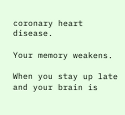coronary heart disease.

Your memory weakens.

When you stay up late and your brain is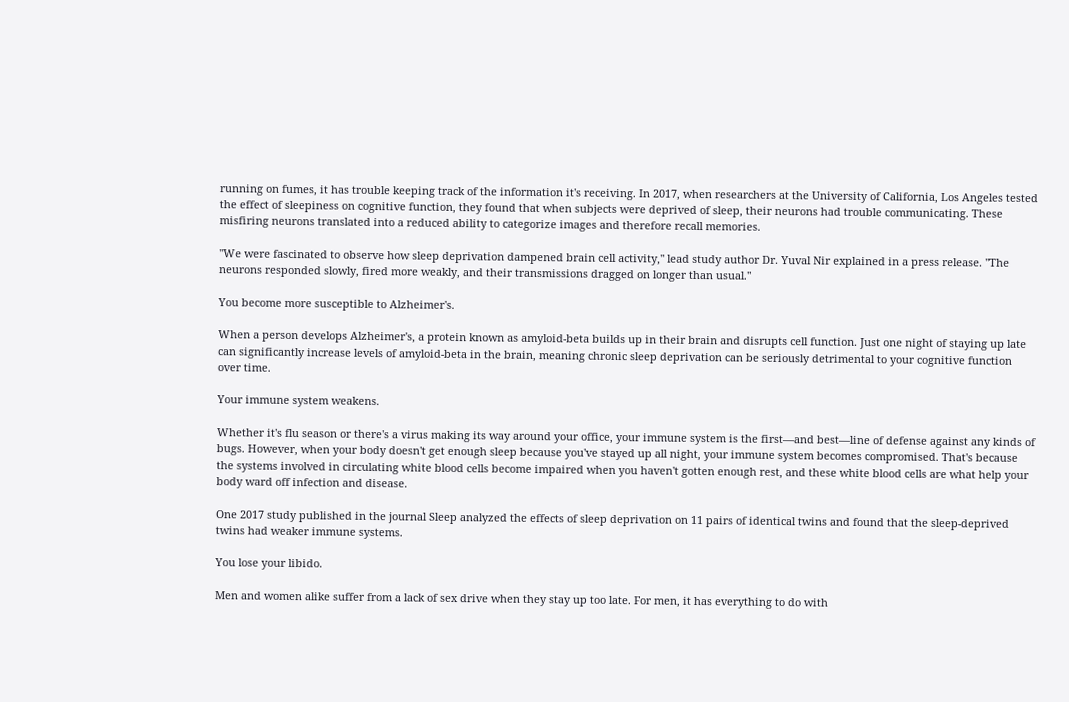running on fumes, it has trouble keeping track of the information it's receiving. In 2017, when researchers at the University of California, Los Angeles tested the effect of sleepiness on cognitive function, they found that when subjects were deprived of sleep, their neurons had trouble communicating. These misfiring neurons translated into a reduced ability to categorize images and therefore recall memories.

"We were fascinated to observe how sleep deprivation dampened brain cell activity," lead study author Dr. Yuval Nir explained in a press release. "The neurons responded slowly, fired more weakly, and their transmissions dragged on longer than usual."

You become more susceptible to Alzheimer's.

When a person develops Alzheimer's, a protein known as amyloid-beta builds up in their brain and disrupts cell function. Just one night of staying up late can significantly increase levels of amyloid-beta in the brain, meaning chronic sleep deprivation can be seriously detrimental to your cognitive function over time.

Your immune system weakens.

Whether it's flu season or there's a virus making its way around your office, your immune system is the first—and best—line of defense against any kinds of bugs. However, when your body doesn't get enough sleep because you've stayed up all night, your immune system becomes compromised. That's because the systems involved in circulating white blood cells become impaired when you haven't gotten enough rest, and these white blood cells are what help your body ward off infection and disease.

One 2017 study published in the journal Sleep analyzed the effects of sleep deprivation on 11 pairs of identical twins and found that the sleep-deprived twins had weaker immune systems.

You lose your libido.

Men and women alike suffer from a lack of sex drive when they stay up too late. For men, it has everything to do with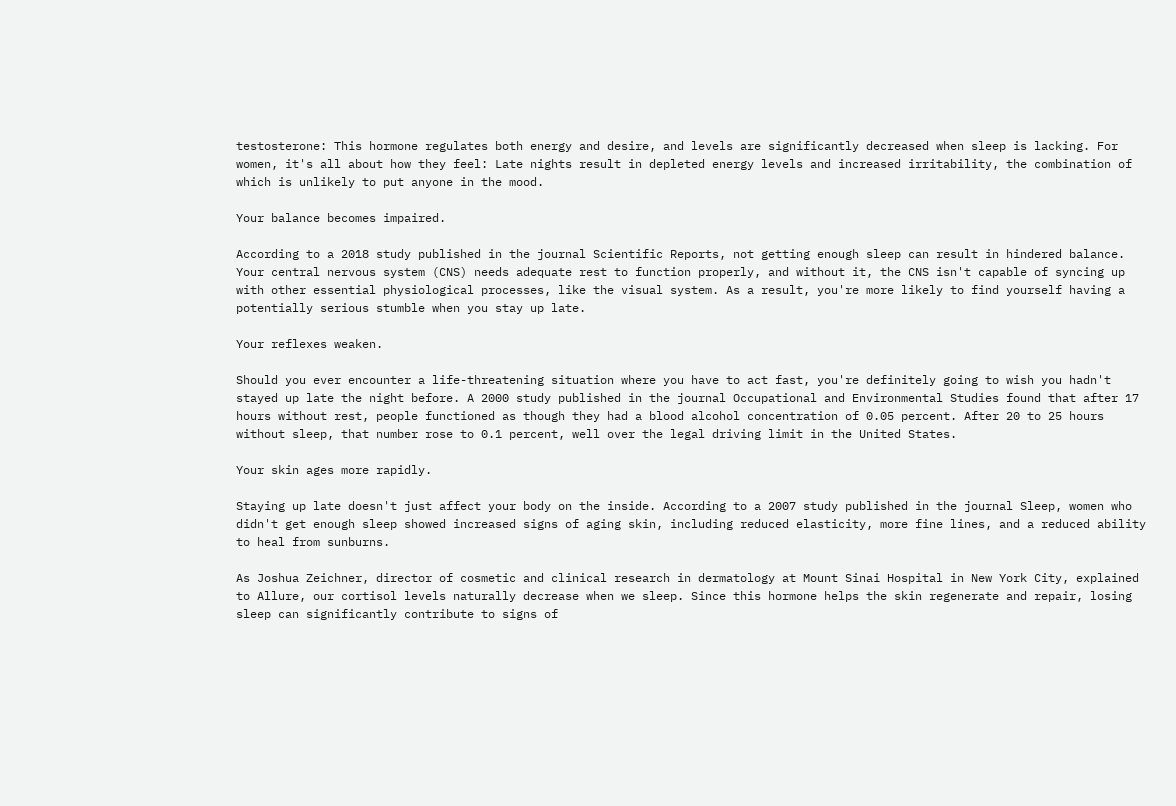testosterone: This hormone regulates both energy and desire, and levels are significantly decreased when sleep is lacking. For women, it's all about how they feel: Late nights result in depleted energy levels and increased irritability, the combination of which is unlikely to put anyone in the mood.

Your balance becomes impaired.

According to a 2018 study published in the journal Scientific Reports, not getting enough sleep can result in hindered balance. Your central nervous system (CNS) needs adequate rest to function properly, and without it, the CNS isn't capable of syncing up with other essential physiological processes, like the visual system. As a result, you're more likely to find yourself having a potentially serious stumble when you stay up late.

Your reflexes weaken.

Should you ever encounter a life-threatening situation where you have to act fast, you're definitely going to wish you hadn't stayed up late the night before. A 2000 study published in the journal Occupational and Environmental Studies found that after 17 hours without rest, people functioned as though they had a blood alcohol concentration of 0.05 percent. After 20 to 25 hours without sleep, that number rose to 0.1 percent, well over the legal driving limit in the United States.

Your skin ages more rapidly.

Staying up late doesn't just affect your body on the inside. According to a 2007 study published in the journal Sleep, women who didn't get enough sleep showed increased signs of aging skin, including reduced elasticity, more fine lines, and a reduced ability to heal from sunburns.

As Joshua Zeichner, director of cosmetic and clinical research in dermatology at Mount Sinai Hospital in New York City, explained to Allure, our cortisol levels naturally decrease when we sleep. Since this hormone helps the skin regenerate and repair, losing sleep can significantly contribute to signs of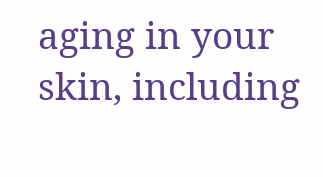aging in your skin, including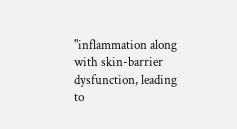"inflammation along with skin-barrier dysfunction, leading to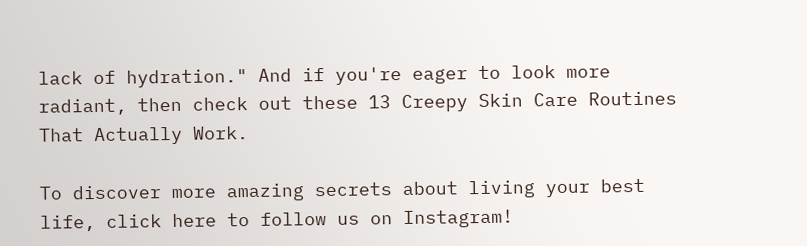lack of hydration." And if you're eager to look more radiant, then check out these 13 Creepy Skin Care Routines That Actually Work.

To discover more amazing secrets about living your best life, click here to follow us on Instagram!